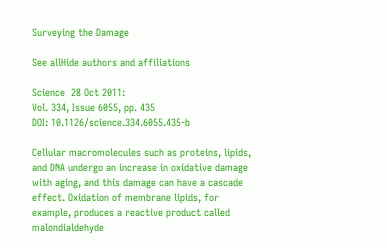Surveying the Damage

See allHide authors and affiliations

Science  28 Oct 2011:
Vol. 334, Issue 6055, pp. 435
DOI: 10.1126/science.334.6055.435-b

Cellular macromolecules such as proteins, lipids, and DNA undergo an increase in oxidative damage with aging, and this damage can have a cascade effect. Oxidation of membrane lipids, for example, produces a reactive product called malondialdehyde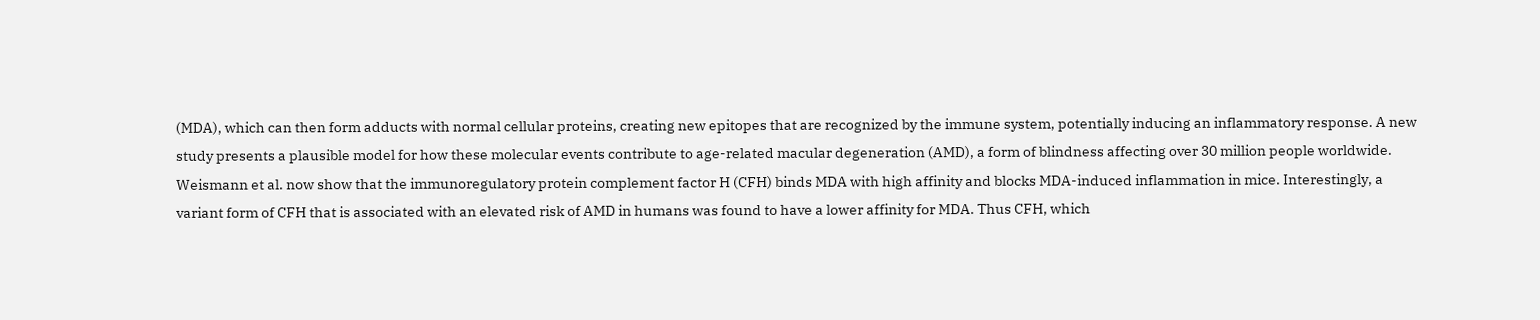(MDA), which can then form adducts with normal cellular proteins, creating new epitopes that are recognized by the immune system, potentially inducing an inflammatory response. A new study presents a plausible model for how these molecular events contribute to age-related macular degeneration (AMD), a form of blindness affecting over 30 million people worldwide. Weismann et al. now show that the immunoregulatory protein complement factor H (CFH) binds MDA with high affinity and blocks MDA-induced inflammation in mice. Interestingly, a variant form of CFH that is associated with an elevated risk of AMD in humans was found to have a lower affinity for MDA. Thus CFH, which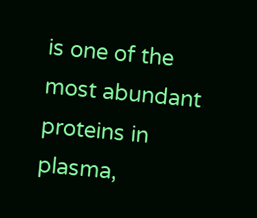is one of the most abundant proteins in plasma,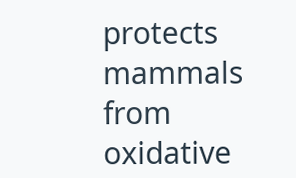protects mammals from oxidative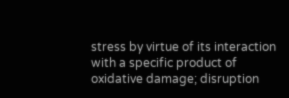stress by virtue of its interaction with a specific product of oxidative damage; disruption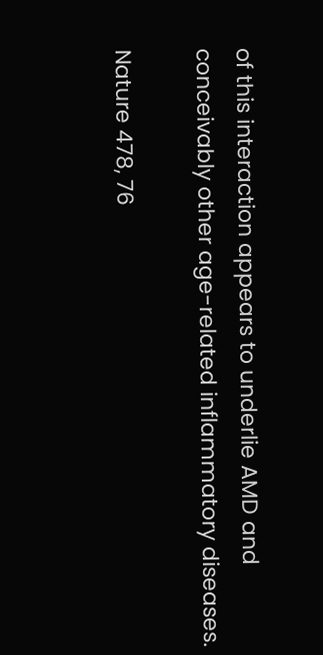of this interaction appears to underlie AMD and conceivably other age-related inflammatory diseases.

Nature 478, 76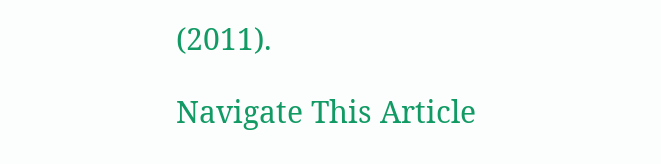(2011).

Navigate This Article